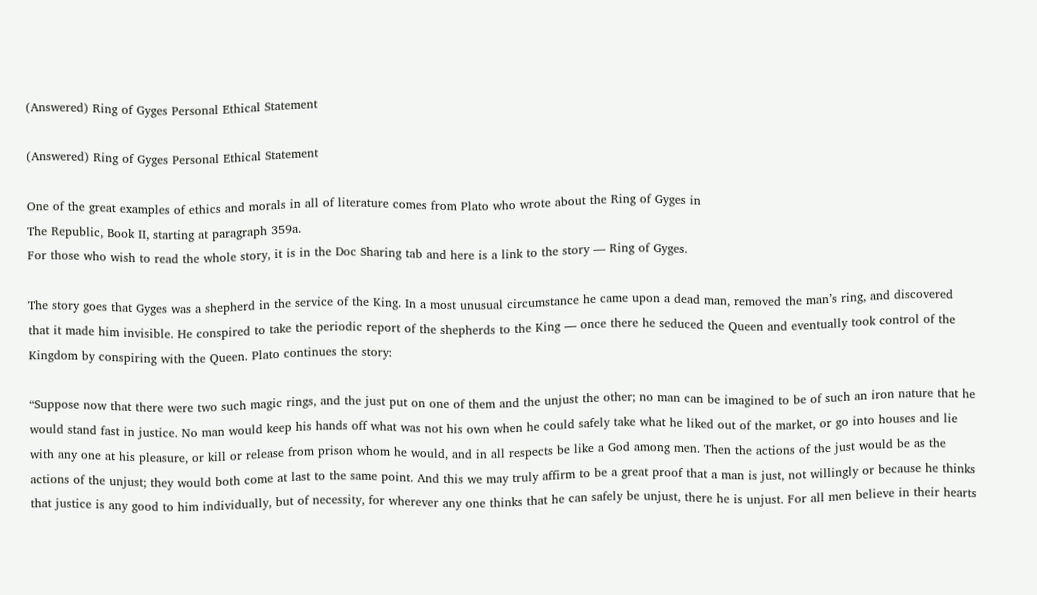(Answered) Ring of Gyges Personal Ethical Statement

(Answered) Ring of Gyges Personal Ethical Statement

One of the great examples of ethics and morals in all of literature comes from Plato who wrote about the Ring of Gyges in
The Republic, Book II, starting at paragraph 359a.
For those who wish to read the whole story, it is in the Doc Sharing tab and here is a link to the story — Ring of Gyges.

The story goes that Gyges was a shepherd in the service of the King. In a most unusual circumstance he came upon a dead man, removed the man’s ring, and discovered that it made him invisible. He conspired to take the periodic report of the shepherds to the King — once there he seduced the Queen and eventually took control of the Kingdom by conspiring with the Queen. Plato continues the story:

“Suppose now that there were two such magic rings, and the just put on one of them and the unjust the other; no man can be imagined to be of such an iron nature that he would stand fast in justice. No man would keep his hands off what was not his own when he could safely take what he liked out of the market, or go into houses and lie with any one at his pleasure, or kill or release from prison whom he would, and in all respects be like a God among men. Then the actions of the just would be as the actions of the unjust; they would both come at last to the same point. And this we may truly affirm to be a great proof that a man is just, not willingly or because he thinks that justice is any good to him individually, but of necessity, for wherever any one thinks that he can safely be unjust, there he is unjust. For all men believe in their hearts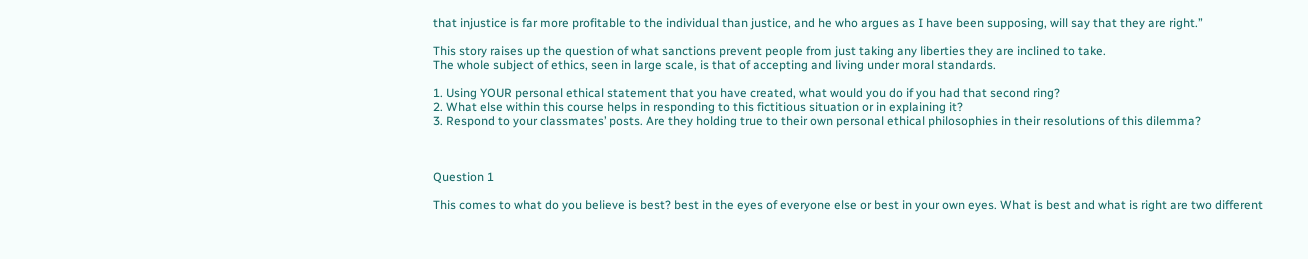that injustice is far more profitable to the individual than justice, and he who argues as I have been supposing, will say that they are right.”

This story raises up the question of what sanctions prevent people from just taking any liberties they are inclined to take.
The whole subject of ethics, seen in large scale, is that of accepting and living under moral standards.

1. Using YOUR personal ethical statement that you have created, what would you do if you had that second ring?
2. What else within this course helps in responding to this fictitious situation or in explaining it?
3. Respond to your classmates’ posts. Are they holding true to their own personal ethical philosophies in their resolutions of this dilemma?



Question 1

This comes to what do you believe is best? best in the eyes of everyone else or best in your own eyes. What is best and what is right are two different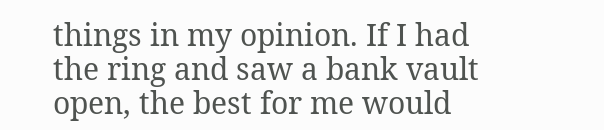things in my opinion. If I had the ring and saw a bank vault open, the best for me would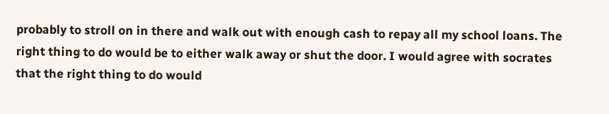probably to stroll on in there and walk out with enough cash to repay all my school loans. The right thing to do would be to either walk away or shut the door. I would agree with socrates that the right thing to do would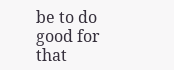be to do good for that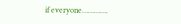if everyone………….